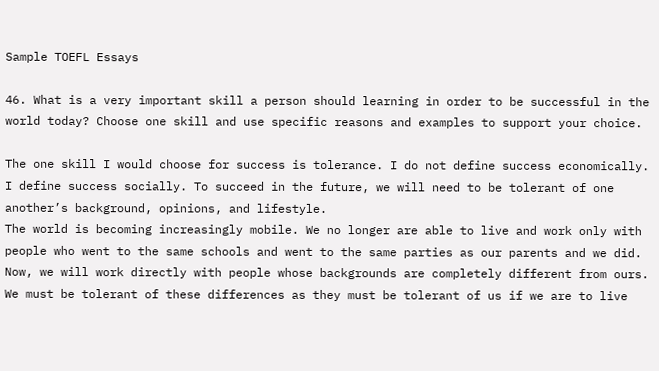Sample TOEFL Essays

46. What is a very important skill a person should learning in order to be successful in the world today? Choose one skill and use specific reasons and examples to support your choice.

The one skill I would choose for success is tolerance. I do not define success economically. I define success socially. To succeed in the future, we will need to be tolerant of one another’s background, opinions, and lifestyle.
The world is becoming increasingly mobile. We no longer are able to live and work only with people who went to the same schools and went to the same parties as our parents and we did. Now, we will work directly with people whose backgrounds are completely different from ours. We must be tolerant of these differences as they must be tolerant of us if we are to live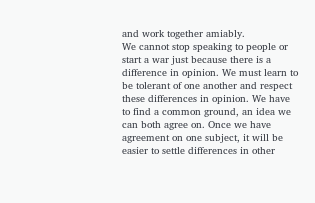and work together amiably.
We cannot stop speaking to people or start a war just because there is a difference in opinion. We must learn to be tolerant of one another and respect these differences in opinion. We have to find a common ground, an idea we can both agree on. Once we have agreement on one subject, it will be easier to settle differences in other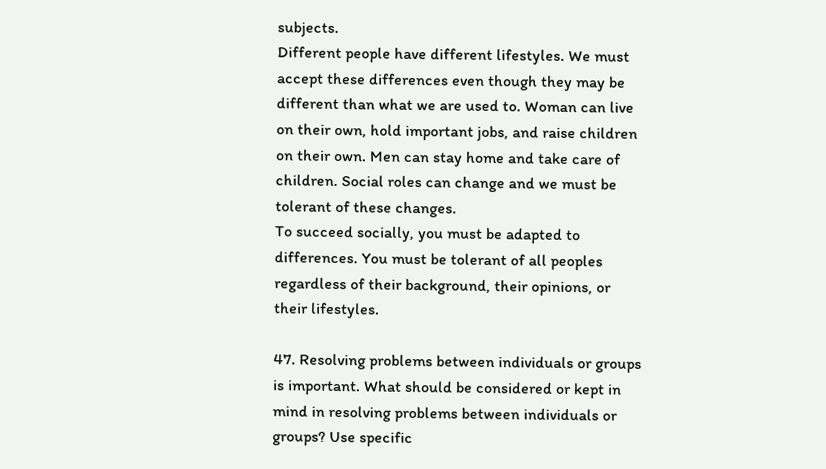subjects.
Different people have different lifestyles. We must accept these differences even though they may be different than what we are used to. Woman can live on their own, hold important jobs, and raise children on their own. Men can stay home and take care of children. Social roles can change and we must be tolerant of these changes.
To succeed socially, you must be adapted to differences. You must be tolerant of all peoples regardless of their background, their opinions, or their lifestyles.

47. Resolving problems between individuals or groups is important. What should be considered or kept in mind in resolving problems between individuals or groups? Use specific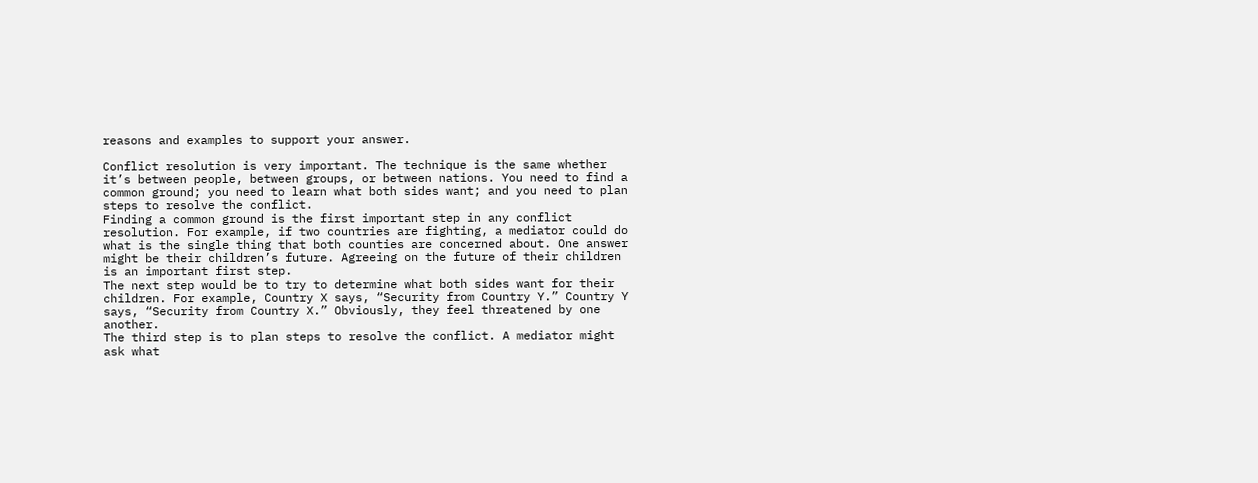reasons and examples to support your answer.

Conflict resolution is very important. The technique is the same whether it’s between people, between groups, or between nations. You need to find a common ground; you need to learn what both sides want; and you need to plan steps to resolve the conflict.
Finding a common ground is the first important step in any conflict resolution. For example, if two countries are fighting, a mediator could do what is the single thing that both counties are concerned about. One answer might be their children’s future. Agreeing on the future of their children is an important first step.
The next step would be to try to determine what both sides want for their children. For example, Country X says, “Security from Country Y.” Country Y says, “Security from Country X.” Obviously, they feel threatened by one another.
The third step is to plan steps to resolve the conflict. A mediator might ask what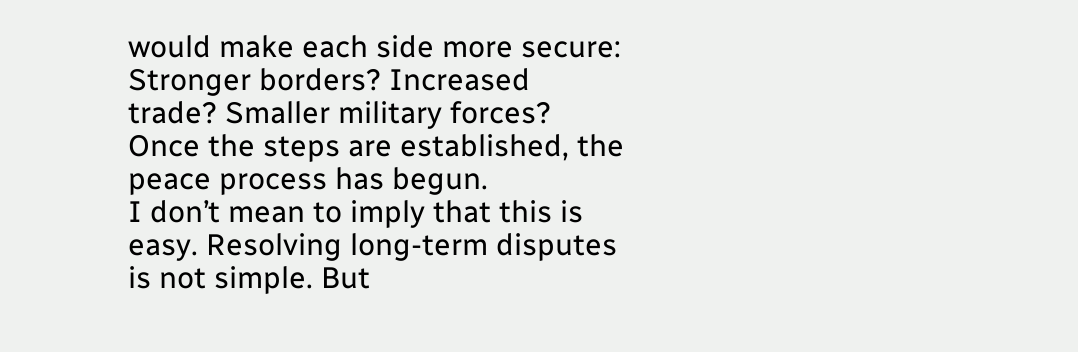would make each side more secure: Stronger borders? Increased trade? Smaller military forces? Once the steps are established, the peace process has begun.
I don’t mean to imply that this is easy. Resolving long-term disputes is not simple. But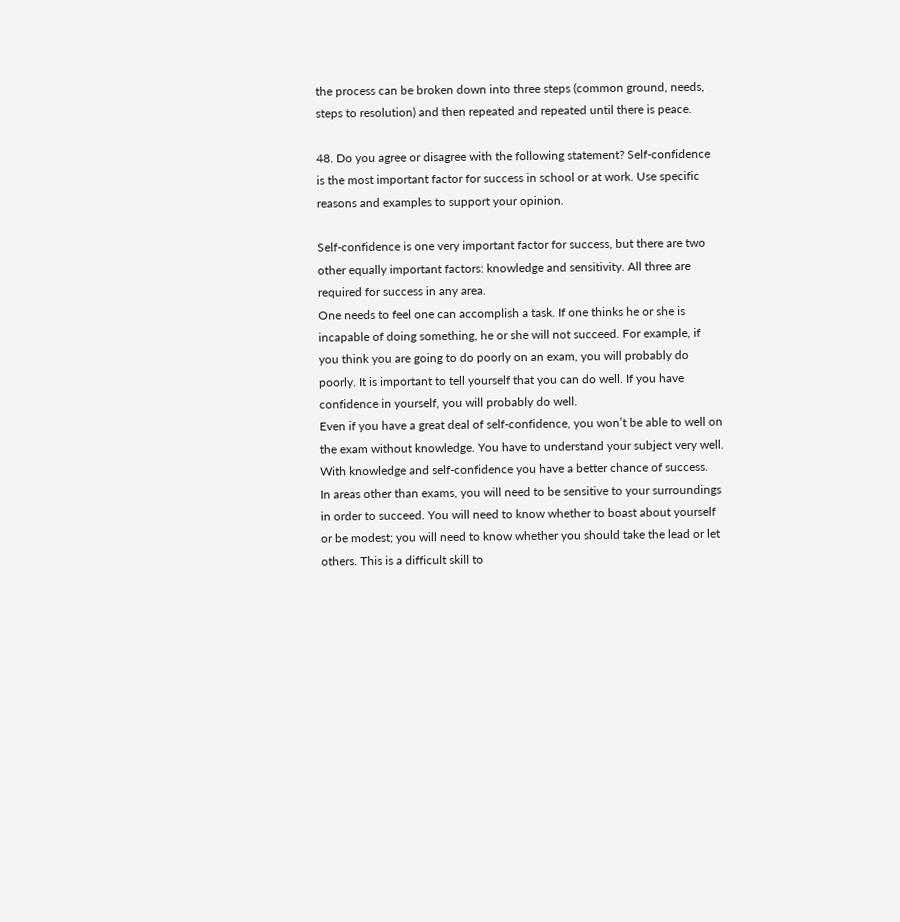the process can be broken down into three steps (common ground, needs, steps to resolution) and then repeated and repeated until there is peace.

48. Do you agree or disagree with the following statement? Self-confidence is the most important factor for success in school or at work. Use specific reasons and examples to support your opinion.

Self-confidence is one very important factor for success, but there are two other equally important factors: knowledge and sensitivity. All three are required for success in any area.
One needs to feel one can accomplish a task. If one thinks he or she is incapable of doing something, he or she will not succeed. For example, if you think you are going to do poorly on an exam, you will probably do poorly. It is important to tell yourself that you can do well. If you have confidence in yourself, you will probably do well.
Even if you have a great deal of self-confidence, you won’t be able to well on the exam without knowledge. You have to understand your subject very well. With knowledge and self-confidence you have a better chance of success.
In areas other than exams, you will need to be sensitive to your surroundings in order to succeed. You will need to know whether to boast about yourself or be modest; you will need to know whether you should take the lead or let others. This is a difficult skill to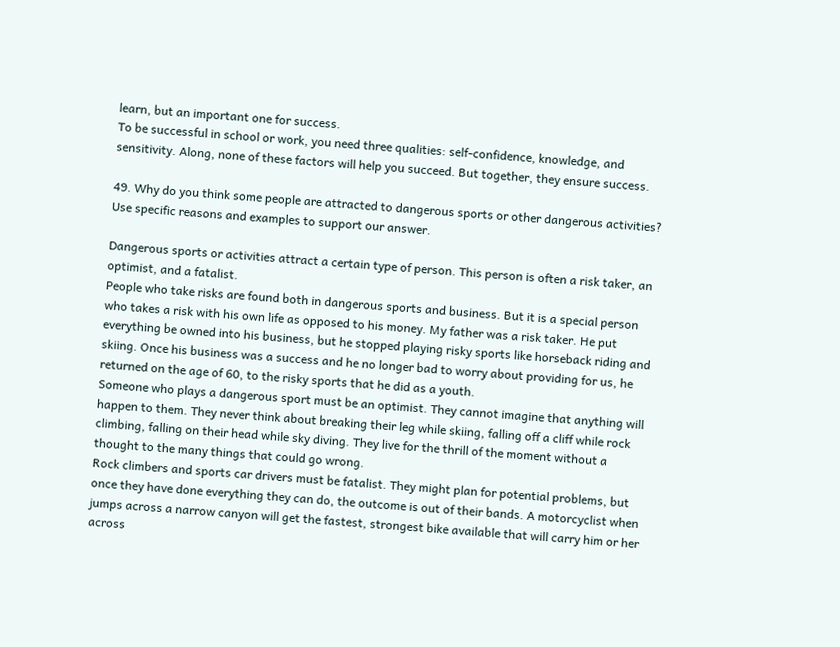learn, but an important one for success.
To be successful in school or work, you need three qualities: self-confidence, knowledge, and sensitivity. Along, none of these factors will help you succeed. But together, they ensure success.

49. Why do you think some people are attracted to dangerous sports or other dangerous activities? Use specific reasons and examples to support our answer.

Dangerous sports or activities attract a certain type of person. This person is often a risk taker, an optimist, and a fatalist.
People who take risks are found both in dangerous sports and business. But it is a special person who takes a risk with his own life as opposed to his money. My father was a risk taker. He put everything be owned into his business, but he stopped playing risky sports like horseback riding and skiing. Once his business was a success and he no longer bad to worry about providing for us, he returned on the age of 60, to the risky sports that he did as a youth.
Someone who plays a dangerous sport must be an optimist. They cannot imagine that anything will happen to them. They never think about breaking their leg while skiing, falling off a cliff while rock climbing, falling on their head while sky diving. They live for the thrill of the moment without a thought to the many things that could go wrong.
Rock climbers and sports car drivers must be fatalist. They might plan for potential problems, but once they have done everything they can do, the outcome is out of their bands. A motorcyclist when jumps across a narrow canyon will get the fastest, strongest bike available that will carry him or her across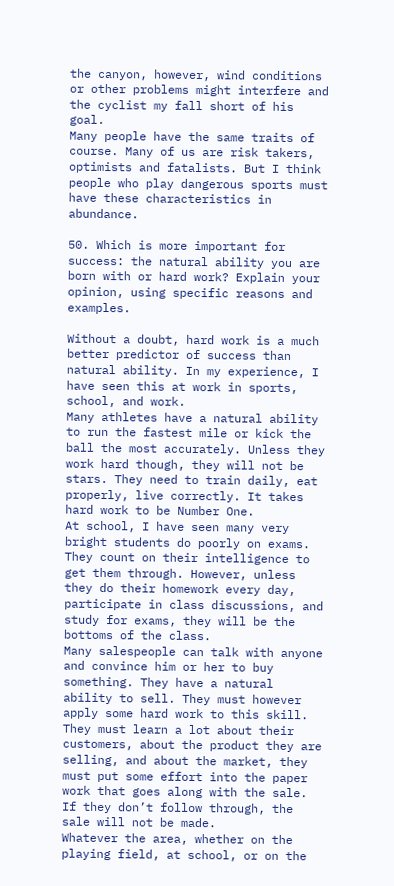the canyon, however, wind conditions or other problems might interfere and the cyclist my fall short of his goal.
Many people have the same traits of course. Many of us are risk takers, optimists and fatalists. But I think people who play dangerous sports must have these characteristics in abundance.

50. Which is more important for success: the natural ability you are born with or hard work? Explain your opinion, using specific reasons and examples.

Without a doubt, hard work is a much better predictor of success than natural ability. In my experience, I have seen this at work in sports, school, and work.
Many athletes have a natural ability to run the fastest mile or kick the ball the most accurately. Unless they work hard though, they will not be stars. They need to train daily, eat properly, live correctly. It takes hard work to be Number One.
At school, I have seen many very bright students do poorly on exams. They count on their intelligence to get them through. However, unless they do their homework every day, participate in class discussions, and study for exams, they will be the bottoms of the class.
Many salespeople can talk with anyone and convince him or her to buy something. They have a natural ability to sell. They must however apply some hard work to this skill. They must learn a lot about their customers, about the product they are selling, and about the market, they must put some effort into the paper work that goes along with the sale. If they don’t follow through, the sale will not be made.
Whatever the area, whether on the playing field, at school, or on the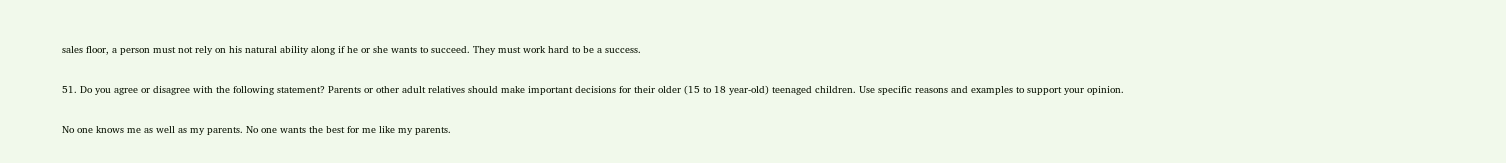sales floor, a person must not rely on his natural ability along if he or she wants to succeed. They must work hard to be a success.

51. Do you agree or disagree with the following statement? Parents or other adult relatives should make important decisions for their older (15 to 18 year-old) teenaged children. Use specific reasons and examples to support your opinion.

No one knows me as well as my parents. No one wants the best for me like my parents.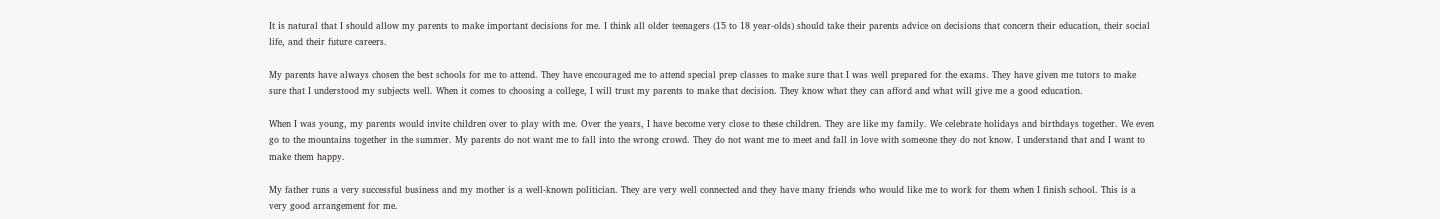It is natural that I should allow my parents to make important decisions for me. I think all older teenagers (15 to 18 year-olds) should take their parents advice on decisions that concern their education, their social life, and their future careers.

My parents have always chosen the best schools for me to attend. They have encouraged me to attend special prep classes to make sure that I was well prepared for the exams. They have given me tutors to make sure that I understood my subjects well. When it comes to choosing a college, I will trust my parents to make that decision. They know what they can afford and what will give me a good education.

When I was young, my parents would invite children over to play with me. Over the years, I have become very close to these children. They are like my family. We celebrate holidays and birthdays together. We even go to the mountains together in the summer. My parents do not want me to fall into the wrong crowd. They do not want me to meet and fall in love with someone they do not know. I understand that and I want to make them happy.

My father runs a very successful business and my mother is a well-known politician. They are very well connected and they have many friends who would like me to work for them when I finish school. This is a very good arrangement for me.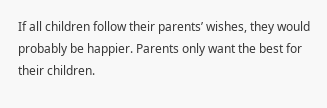If all children follow their parents’ wishes, they would probably be happier. Parents only want the best for their children.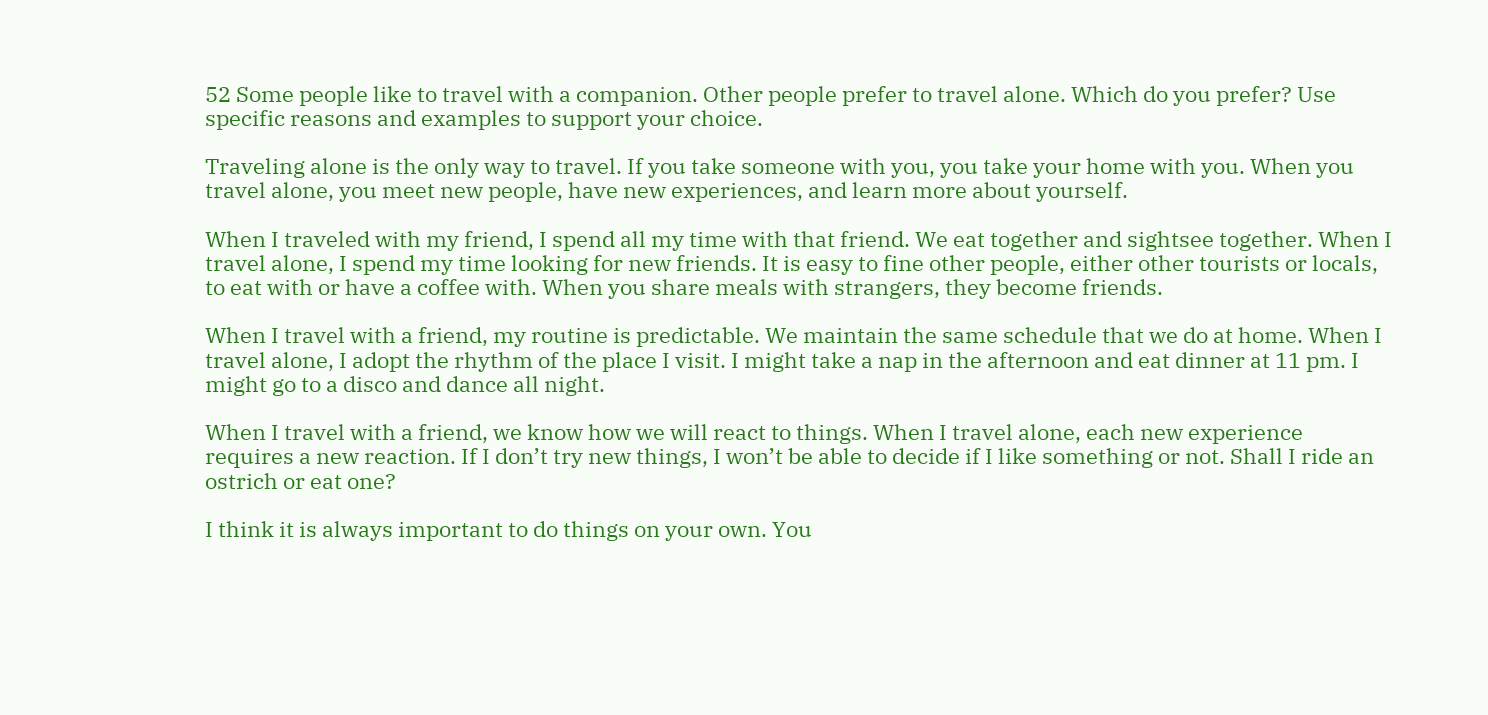52 Some people like to travel with a companion. Other people prefer to travel alone. Which do you prefer? Use specific reasons and examples to support your choice.

Traveling alone is the only way to travel. If you take someone with you, you take your home with you. When you travel alone, you meet new people, have new experiences, and learn more about yourself.

When I traveled with my friend, I spend all my time with that friend. We eat together and sightsee together. When I travel alone, I spend my time looking for new friends. It is easy to fine other people, either other tourists or locals, to eat with or have a coffee with. When you share meals with strangers, they become friends.

When I travel with a friend, my routine is predictable. We maintain the same schedule that we do at home. When I travel alone, I adopt the rhythm of the place I visit. I might take a nap in the afternoon and eat dinner at 11 pm. I might go to a disco and dance all night.

When I travel with a friend, we know how we will react to things. When I travel alone, each new experience requires a new reaction. If I don’t try new things, I won’t be able to decide if I like something or not. Shall I ride an ostrich or eat one?

I think it is always important to do things on your own. You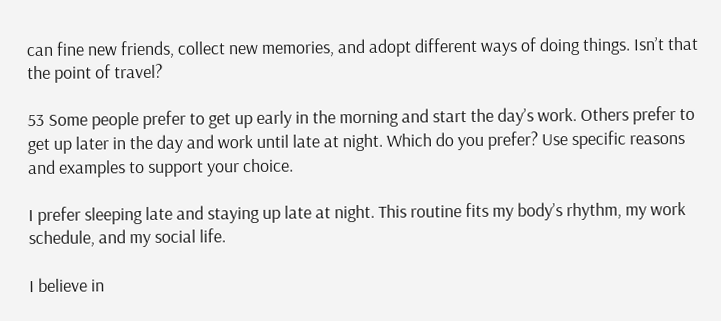can fine new friends, collect new memories, and adopt different ways of doing things. Isn’t that the point of travel?

53 Some people prefer to get up early in the morning and start the day’s work. Others prefer to get up later in the day and work until late at night. Which do you prefer? Use specific reasons and examples to support your choice.

I prefer sleeping late and staying up late at night. This routine fits my body’s rhythm, my work schedule, and my social life.

I believe in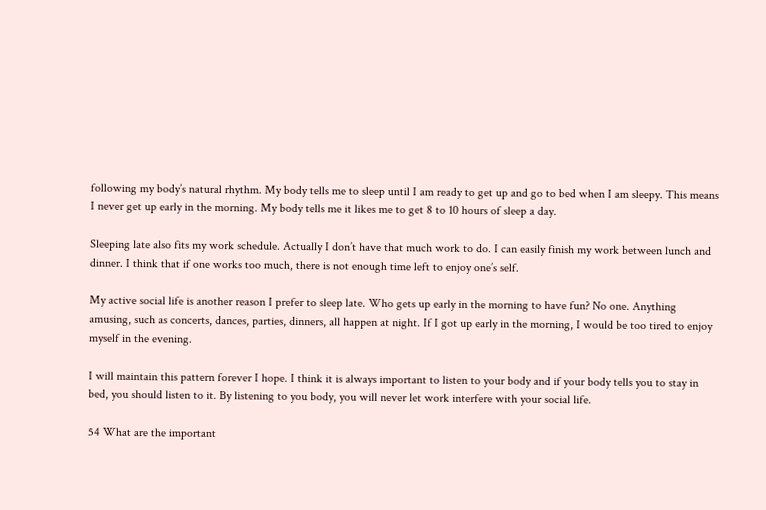following my body’s natural rhythm. My body tells me to sleep until I am ready to get up and go to bed when I am sleepy. This means I never get up early in the morning. My body tells me it likes me to get 8 to 10 hours of sleep a day.

Sleeping late also fits my work schedule. Actually I don’t have that much work to do. I can easily finish my work between lunch and dinner. I think that if one works too much, there is not enough time left to enjoy one’s self.

My active social life is another reason I prefer to sleep late. Who gets up early in the morning to have fun? No one. Anything amusing, such as concerts, dances, parties, dinners, all happen at night. If I got up early in the morning, I would be too tired to enjoy myself in the evening.

I will maintain this pattern forever I hope. I think it is always important to listen to your body and if your body tells you to stay in bed, you should listen to it. By listening to you body, you will never let work interfere with your social life.

54 What are the important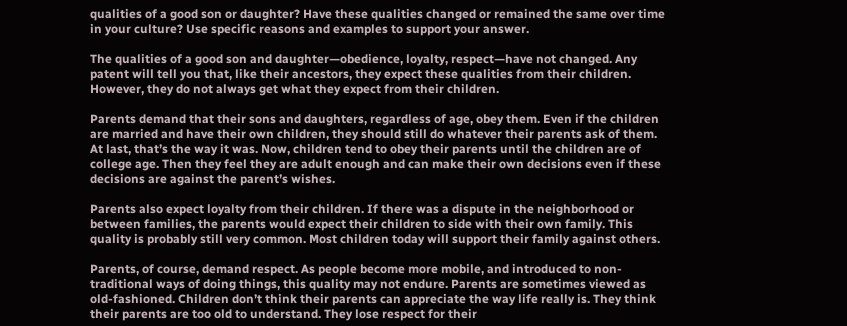qualities of a good son or daughter? Have these qualities changed or remained the same over time in your culture? Use specific reasons and examples to support your answer.

The qualities of a good son and daughter—obedience, loyalty, respect—have not changed. Any patent will tell you that, like their ancestors, they expect these qualities from their children. However, they do not always get what they expect from their children.

Parents demand that their sons and daughters, regardless of age, obey them. Even if the children are married and have their own children, they should still do whatever their parents ask of them. At last, that’s the way it was. Now, children tend to obey their parents until the children are of college age. Then they feel they are adult enough and can make their own decisions even if these decisions are against the parent’s wishes.

Parents also expect loyalty from their children. If there was a dispute in the neighborhood or between families, the parents would expect their children to side with their own family. This quality is probably still very common. Most children today will support their family against others.

Parents, of course, demand respect. As people become more mobile, and introduced to non-traditional ways of doing things, this quality may not endure. Parents are sometimes viewed as old-fashioned. Children don’t think their parents can appreciate the way life really is. They think their parents are too old to understand. They lose respect for their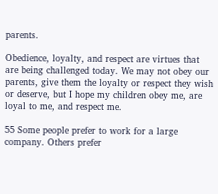parents.

Obedience, loyalty, and respect are virtues that are being challenged today. We may not obey our parents, give them the loyalty or respect they wish or deserve, but I hope my children obey me, are loyal to me, and respect me.

55 Some people prefer to work for a large company. Others prefer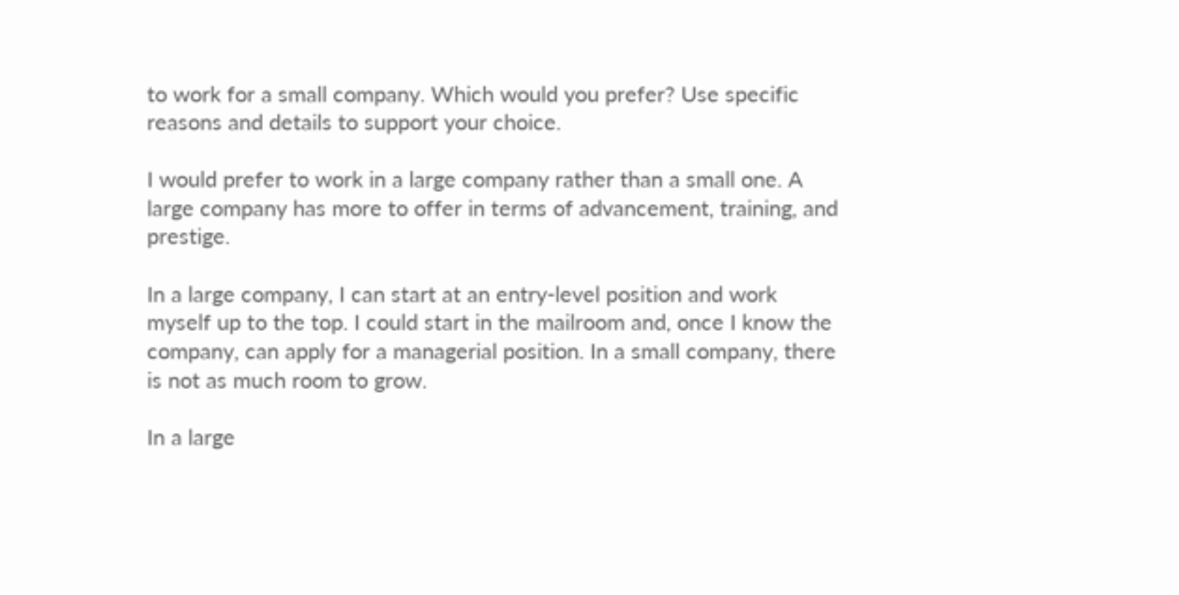to work for a small company. Which would you prefer? Use specific reasons and details to support your choice.

I would prefer to work in a large company rather than a small one. A large company has more to offer in terms of advancement, training, and prestige.

In a large company, I can start at an entry-level position and work myself up to the top. I could start in the mailroom and, once I know the company, can apply for a managerial position. In a small company, there is not as much room to grow.

In a large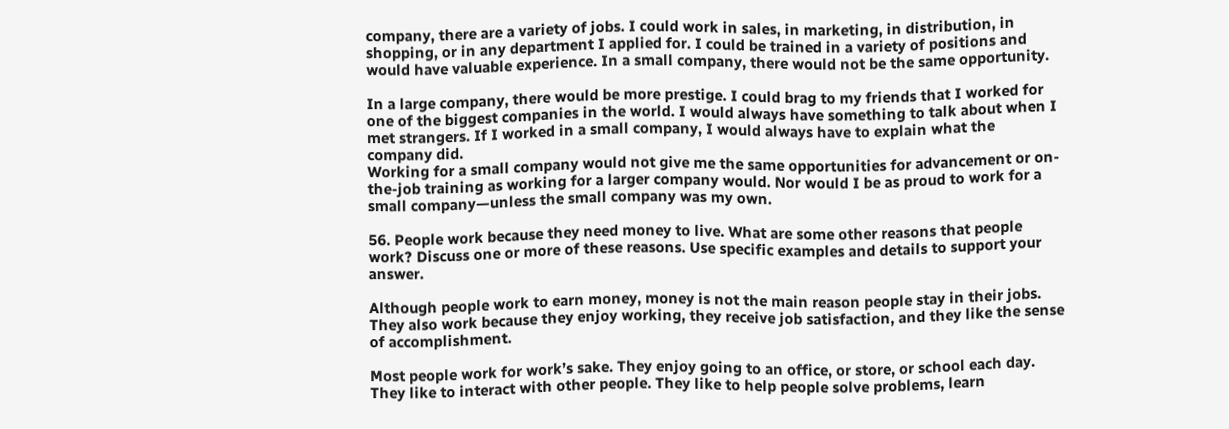company, there are a variety of jobs. I could work in sales, in marketing, in distribution, in shopping, or in any department I applied for. I could be trained in a variety of positions and would have valuable experience. In a small company, there would not be the same opportunity.

In a large company, there would be more prestige. I could brag to my friends that I worked for one of the biggest companies in the world. I would always have something to talk about when I met strangers. If I worked in a small company, I would always have to explain what the company did.
Working for a small company would not give me the same opportunities for advancement or on-the-job training as working for a larger company would. Nor would I be as proud to work for a small company—unless the small company was my own.

56. People work because they need money to live. What are some other reasons that people work? Discuss one or more of these reasons. Use specific examples and details to support your answer.

Although people work to earn money, money is not the main reason people stay in their jobs. They also work because they enjoy working, they receive job satisfaction, and they like the sense of accomplishment.

Most people work for work’s sake. They enjoy going to an office, or store, or school each day. They like to interact with other people. They like to help people solve problems, learn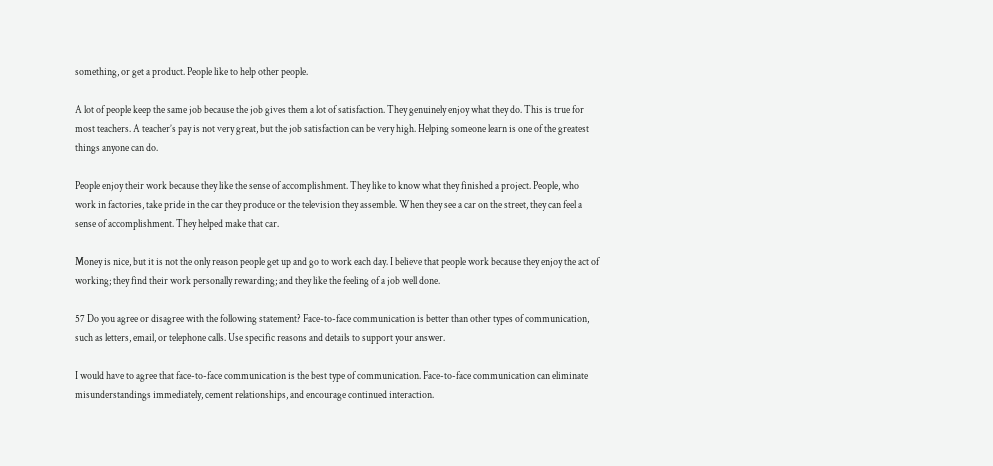something, or get a product. People like to help other people.

A lot of people keep the same job because the job gives them a lot of satisfaction. They genuinely enjoy what they do. This is true for most teachers. A teacher’s pay is not very great, but the job satisfaction can be very high. Helping someone learn is one of the greatest things anyone can do.

People enjoy their work because they like the sense of accomplishment. They like to know what they finished a project. People, who work in factories, take pride in the car they produce or the television they assemble. When they see a car on the street, they can feel a sense of accomplishment. They helped make that car.

Money is nice, but it is not the only reason people get up and go to work each day. I believe that people work because they enjoy the act of working; they find their work personally rewarding; and they like the feeling of a job well done.

57 Do you agree or disagree with the following statement? Face-to-face communication is better than other types of communication, such as letters, email, or telephone calls. Use specific reasons and details to support your answer.

I would have to agree that face-to-face communication is the best type of communication. Face-to-face communication can eliminate misunderstandings immediately, cement relationships, and encourage continued interaction.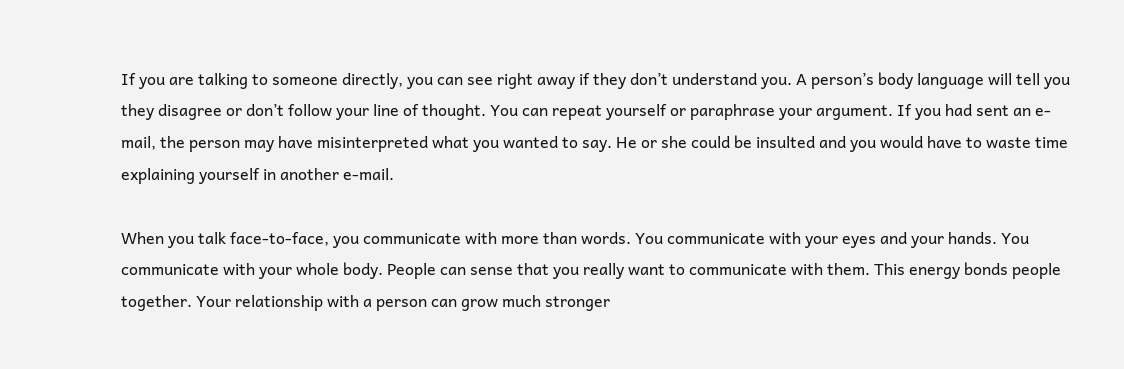If you are talking to someone directly, you can see right away if they don’t understand you. A person’s body language will tell you they disagree or don’t follow your line of thought. You can repeat yourself or paraphrase your argument. If you had sent an e-mail, the person may have misinterpreted what you wanted to say. He or she could be insulted and you would have to waste time explaining yourself in another e-mail.

When you talk face-to-face, you communicate with more than words. You communicate with your eyes and your hands. You communicate with your whole body. People can sense that you really want to communicate with them. This energy bonds people together. Your relationship with a person can grow much stronger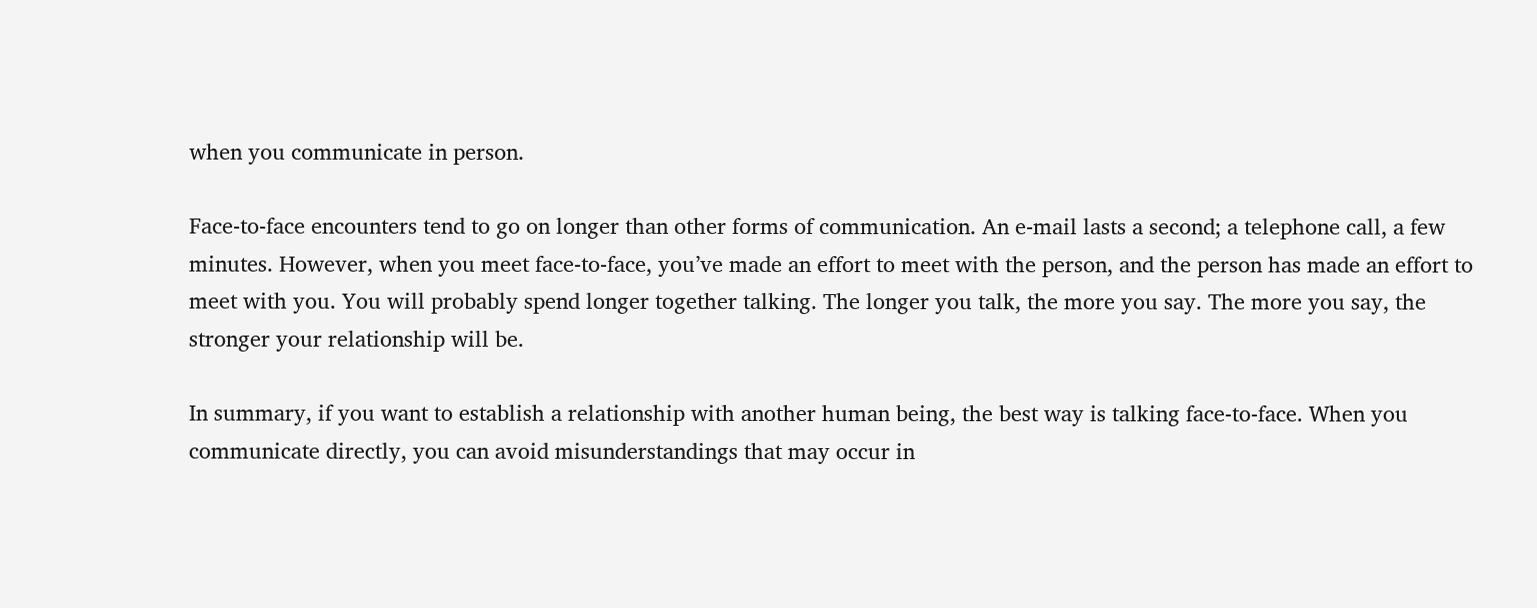when you communicate in person.

Face-to-face encounters tend to go on longer than other forms of communication. An e-mail lasts a second; a telephone call, a few minutes. However, when you meet face-to-face, you’ve made an effort to meet with the person, and the person has made an effort to meet with you. You will probably spend longer together talking. The longer you talk, the more you say. The more you say, the stronger your relationship will be.

In summary, if you want to establish a relationship with another human being, the best way is talking face-to-face. When you communicate directly, you can avoid misunderstandings that may occur in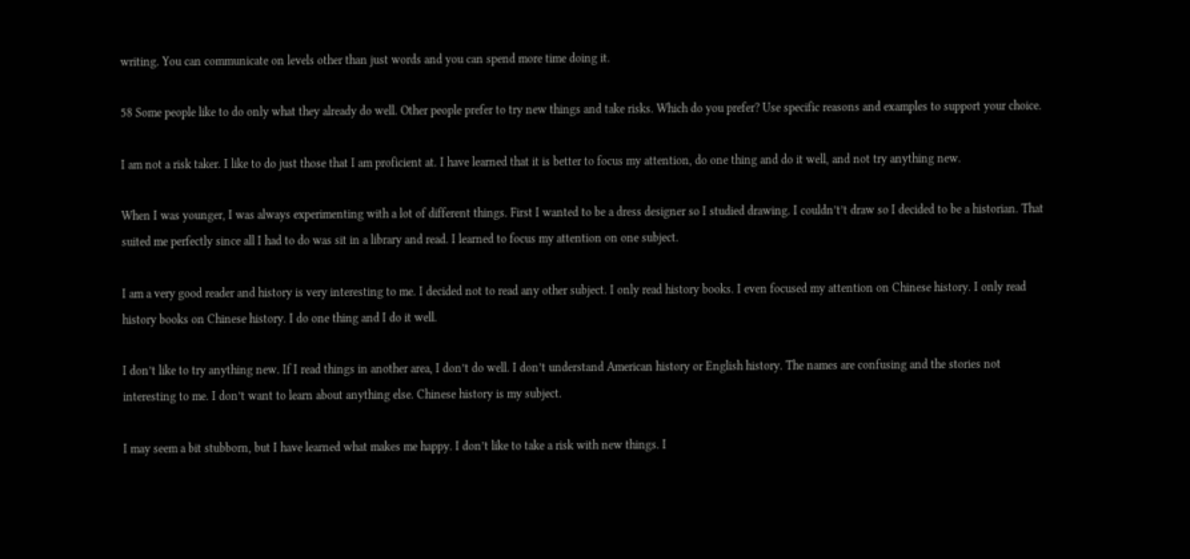writing. You can communicate on levels other than just words and you can spend more time doing it.

58 Some people like to do only what they already do well. Other people prefer to try new things and take risks. Which do you prefer? Use specific reasons and examples to support your choice.

I am not a risk taker. I like to do just those that I am proficient at. I have learned that it is better to focus my attention, do one thing and do it well, and not try anything new.

When I was younger, I was always experimenting with a lot of different things. First I wanted to be a dress designer so I studied drawing. I couldn’t’t draw so I decided to be a historian. That suited me perfectly since all I had to do was sit in a library and read. I learned to focus my attention on one subject.

I am a very good reader and history is very interesting to me. I decided not to read any other subject. I only read history books. I even focused my attention on Chinese history. I only read history books on Chinese history. I do one thing and I do it well.

I don’t like to try anything new. If I read things in another area, I don’t do well. I don’t understand American history or English history. The names are confusing and the stories not interesting to me. I don’t want to learn about anything else. Chinese history is my subject.

I may seem a bit stubborn, but I have learned what makes me happy. I don’t like to take a risk with new things. I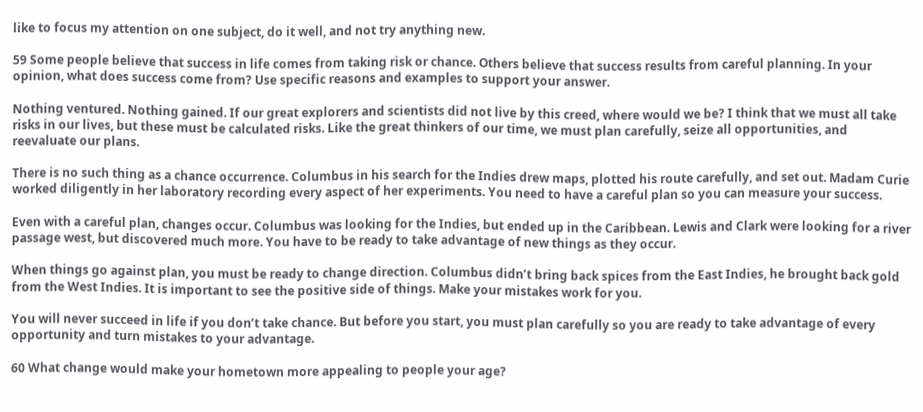like to focus my attention on one subject, do it well, and not try anything new.

59 Some people believe that success in life comes from taking risk or chance. Others believe that success results from careful planning. In your opinion, what does success come from? Use specific reasons and examples to support your answer.

Nothing ventured. Nothing gained. If our great explorers and scientists did not live by this creed, where would we be? I think that we must all take risks in our lives, but these must be calculated risks. Like the great thinkers of our time, we must plan carefully, seize all opportunities, and reevaluate our plans.

There is no such thing as a chance occurrence. Columbus in his search for the Indies drew maps, plotted his route carefully, and set out. Madam Curie worked diligently in her laboratory recording every aspect of her experiments. You need to have a careful plan so you can measure your success.

Even with a careful plan, changes occur. Columbus was looking for the Indies, but ended up in the Caribbean. Lewis and Clark were looking for a river passage west, but discovered much more. You have to be ready to take advantage of new things as they occur.

When things go against plan, you must be ready to change direction. Columbus didn’t bring back spices from the East Indies, he brought back gold from the West Indies. It is important to see the positive side of things. Make your mistakes work for you.

You will never succeed in life if you don’t take chance. But before you start, you must plan carefully so you are ready to take advantage of every opportunity and turn mistakes to your advantage.

60 What change would make your hometown more appealing to people your age?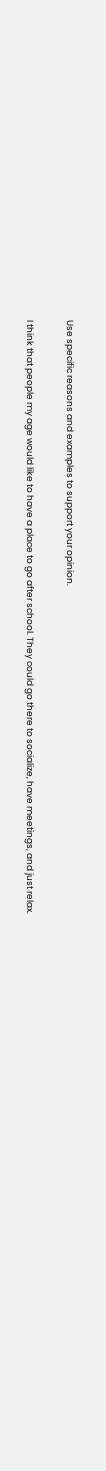Use specific reasons and examples to support your opinion.

I think that people my age would like to have a place to go after school. They could go there to socialize, have meetings, and just relax.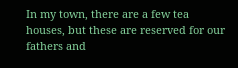In my town, there are a few tea houses, but these are reserved for our fathers and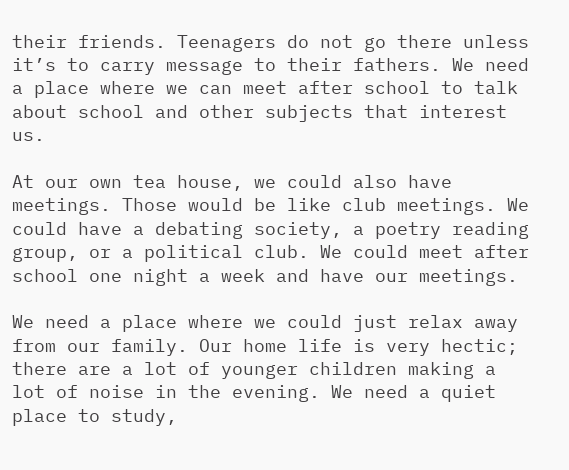their friends. Teenagers do not go there unless it’s to carry message to their fathers. We need a place where we can meet after school to talk about school and other subjects that interest us.

At our own tea house, we could also have meetings. Those would be like club meetings. We could have a debating society, a poetry reading group, or a political club. We could meet after school one night a week and have our meetings.

We need a place where we could just relax away from our family. Our home life is very hectic; there are a lot of younger children making a lot of noise in the evening. We need a quiet place to study,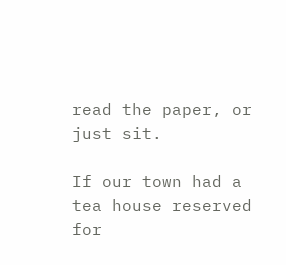read the paper, or just sit.

If our town had a tea house reserved for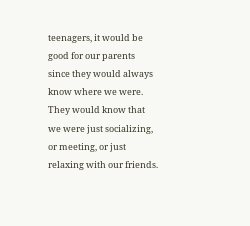teenagers, it would be good for our parents since they would always know where we were. They would know that we were just socializing, or meeting, or just relaxing with our friends.